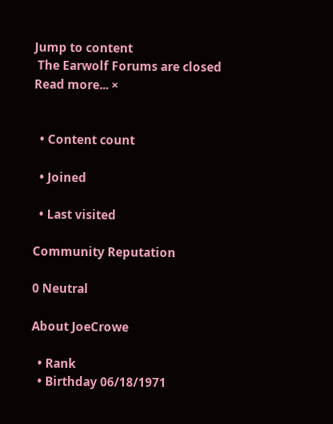Jump to content
 The Earwolf Forums are closed Read more... ×


  • Content count

  • Joined

  • Last visited

Community Reputation

0 Neutral

About JoeCrowe

  • Rank
  • Birthday 06/18/1971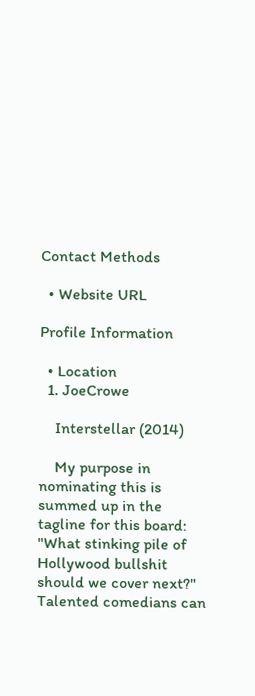Contact Methods

  • Website URL

Profile Information

  • Location
  1. JoeCrowe

    Interstellar (2014)

    My purpose in nominating this is summed up in the tagline for this board: "What stinking pile of Hollywood bullshit should we cover next?" Talented comedians can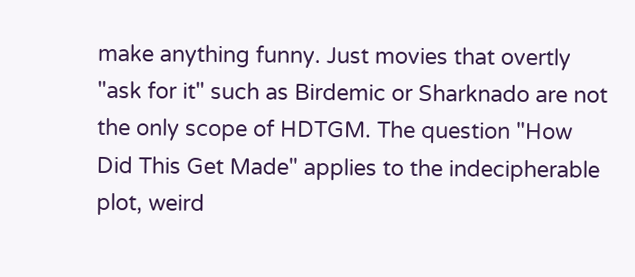make anything funny. Just movies that overtly "ask for it" such as Birdemic or Sharknado are not the only scope of HDTGM. The question "How Did This Get Made" applies to the indecipherable plot, weird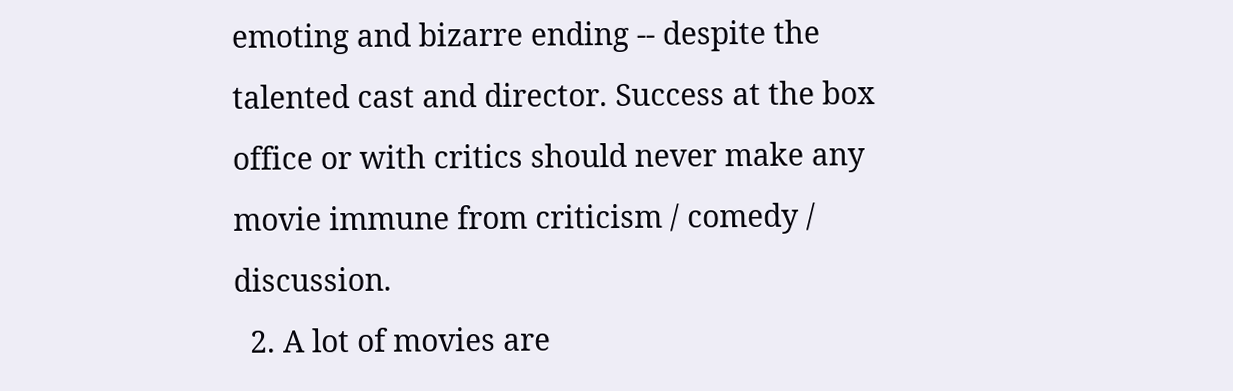emoting and bizarre ending -- despite the talented cast and director. Success at the box office or with critics should never make any movie immune from criticism / comedy / discussion.
  2. A lot of movies are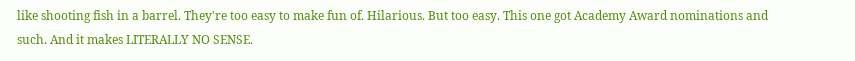like shooting fish in a barrel. They're too easy to make fun of. Hilarious. But too easy. This one got Academy Award nominations and such. And it makes LITERALLY NO SENSE.